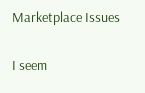Marketplace Issues

I seem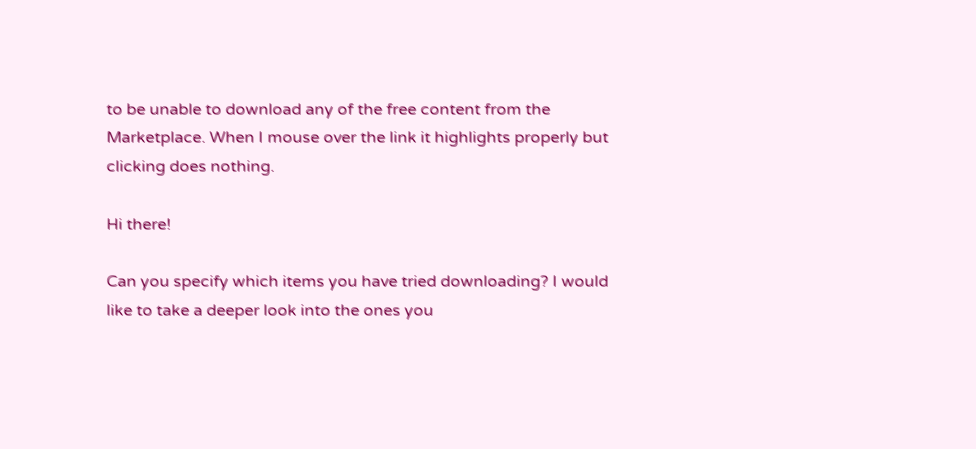to be unable to download any of the free content from the Marketplace. When I mouse over the link it highlights properly but clicking does nothing.

Hi there!

Can you specify which items you have tried downloading? I would like to take a deeper look into the ones you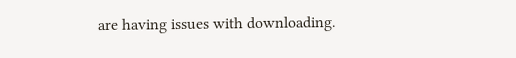are having issues with downloading.